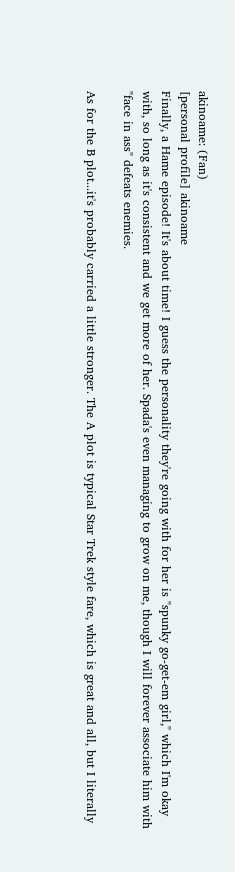akinoame: (Fan)
[personal profile] akinoame
Finally, a Hame episode! It's about time! I guess the personality they're going with for her is "spunky go-get-em girl," which I'm okay with, so long as it's consistent and we get more of her. Spada's even managing to grow on me, though I will forever associate him with "face in ass" defeats enemies.

As for the B plot...it's probably carried a little stronger. The A plot is typical Star Trek style fare, which is great and all, but I literally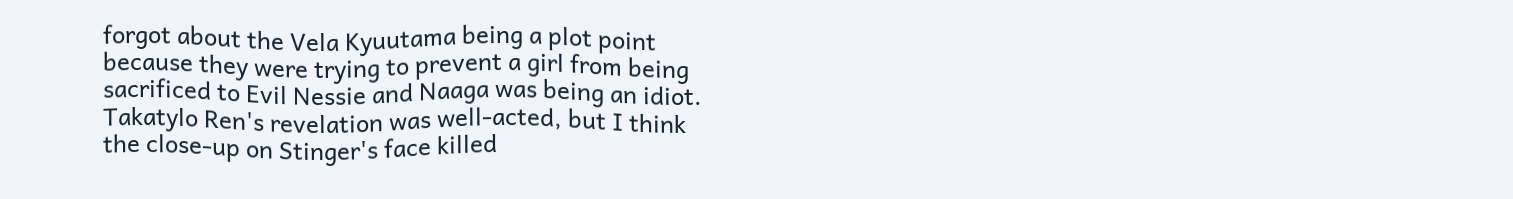forgot about the Vela Kyuutama being a plot point because they were trying to prevent a girl from being sacrificed to Evil Nessie and Naaga was being an idiot. Takatylo Ren's revelation was well-acted, but I think the close-up on Stinger's face killed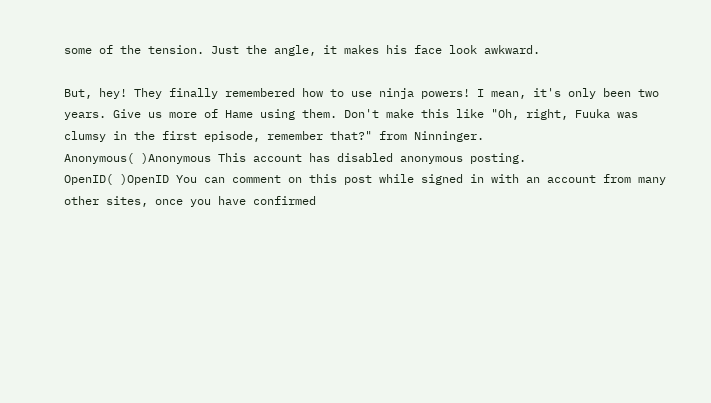some of the tension. Just the angle, it makes his face look awkward.

But, hey! They finally remembered how to use ninja powers! I mean, it's only been two years. Give us more of Hame using them. Don't make this like "Oh, right, Fuuka was clumsy in the first episode, remember that?" from Ninninger.
Anonymous( )Anonymous This account has disabled anonymous posting.
OpenID( )OpenID You can comment on this post while signed in with an account from many other sites, once you have confirmed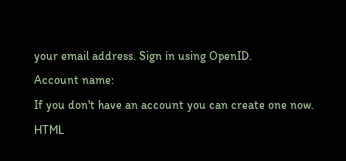your email address. Sign in using OpenID.
Account name:
If you don't have an account you can create one now.
HTML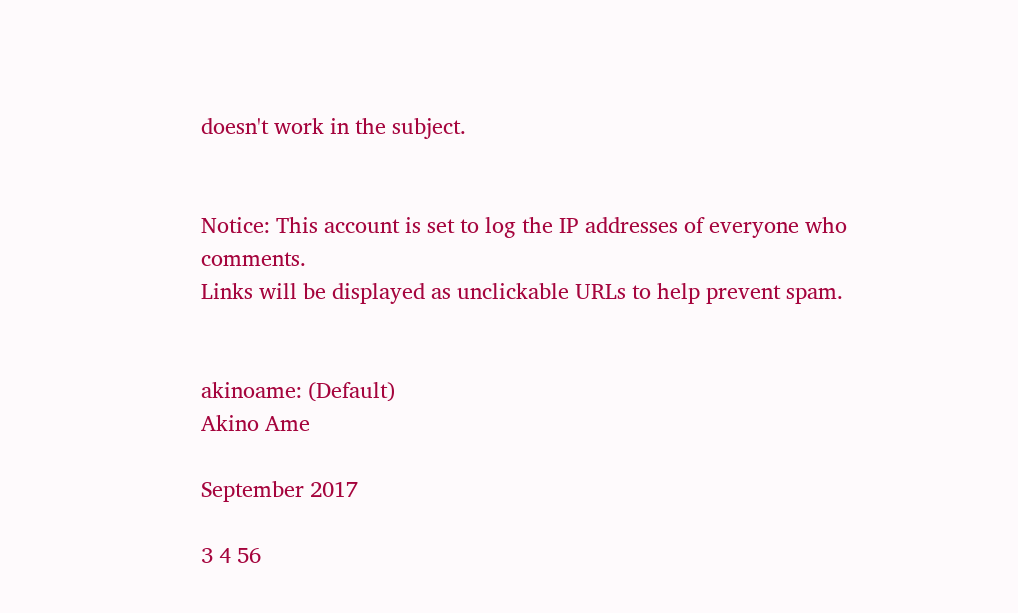doesn't work in the subject.


Notice: This account is set to log the IP addresses of everyone who comments.
Links will be displayed as unclickable URLs to help prevent spam.


akinoame: (Default)
Akino Ame

September 2017

3 4 56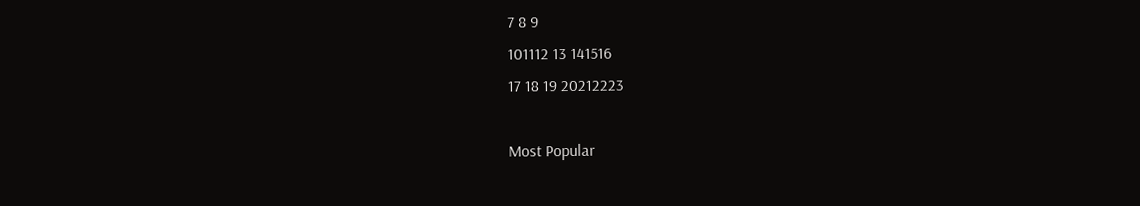7 8 9
101112 13 141516
17 18 19 20212223

Most Popular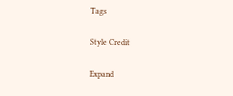Tags

Style Credit

Expand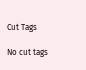Cut Tags

No cut tags